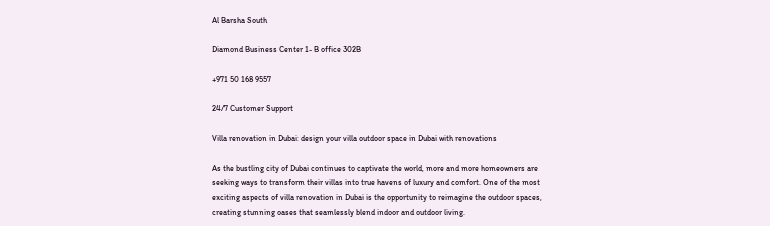Al Barsha South

Diamond Business Center 1- B office 302B

+971 50 168 9557

24/7 Customer Support

Villa renovation in Dubai: design your villa outdoor space in Dubai with renovations

As the bustling city of Dubai continues to captivate the world, more and more homeowners are seeking ways to transform their villas into true havens of luxury and comfort. One of the most exciting aspects of villa renovation in Dubai is the opportunity to reimagine the outdoor spaces, creating stunning oases that seamlessly blend indoor and outdoor living.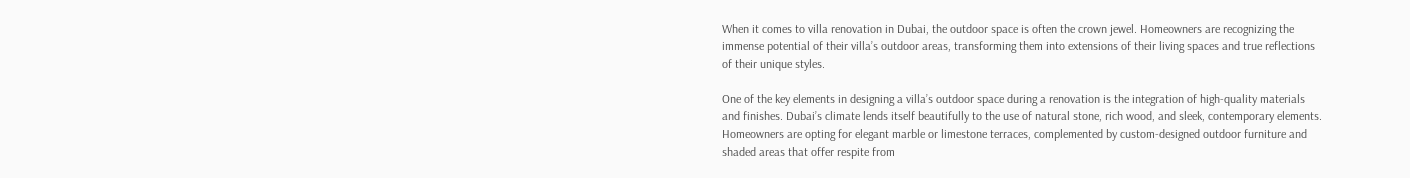When it comes to villa renovation in Dubai, the outdoor space is often the crown jewel. Homeowners are recognizing the immense potential of their villa’s outdoor areas, transforming them into extensions of their living spaces and true reflections of their unique styles.

One of the key elements in designing a villa’s outdoor space during a renovation is the integration of high-quality materials and finishes. Dubai’s climate lends itself beautifully to the use of natural stone, rich wood, and sleek, contemporary elements. Homeowners are opting for elegant marble or limestone terraces, complemented by custom-designed outdoor furniture and shaded areas that offer respite from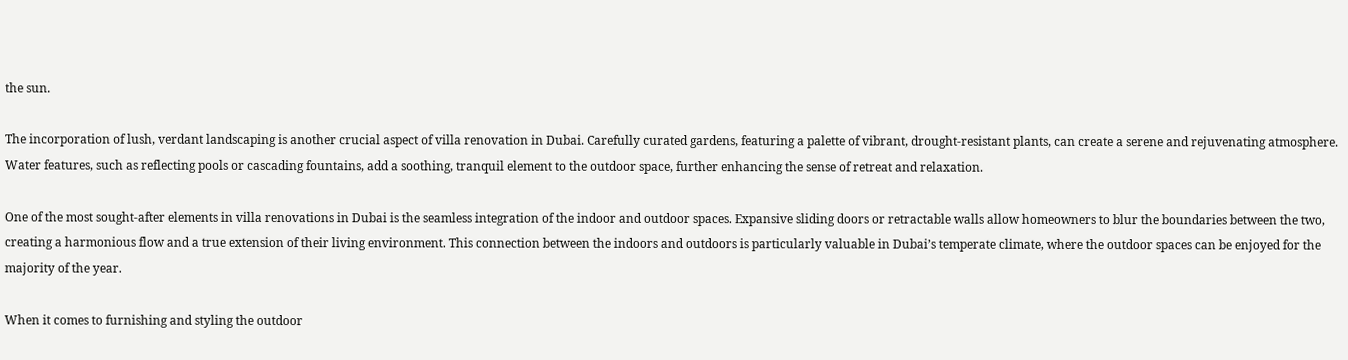the sun.

The incorporation of lush, verdant landscaping is another crucial aspect of villa renovation in Dubai. Carefully curated gardens, featuring a palette of vibrant, drought-resistant plants, can create a serene and rejuvenating atmosphere. Water features, such as reflecting pools or cascading fountains, add a soothing, tranquil element to the outdoor space, further enhancing the sense of retreat and relaxation.

One of the most sought-after elements in villa renovations in Dubai is the seamless integration of the indoor and outdoor spaces. Expansive sliding doors or retractable walls allow homeowners to blur the boundaries between the two, creating a harmonious flow and a true extension of their living environment. This connection between the indoors and outdoors is particularly valuable in Dubai’s temperate climate, where the outdoor spaces can be enjoyed for the majority of the year.

When it comes to furnishing and styling the outdoor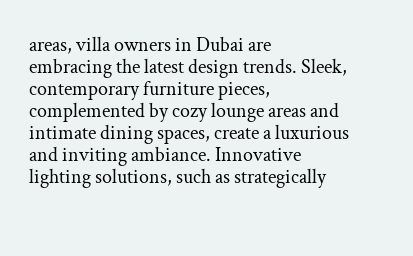areas, villa owners in Dubai are embracing the latest design trends. Sleek, contemporary furniture pieces, complemented by cozy lounge areas and intimate dining spaces, create a luxurious and inviting ambiance. Innovative lighting solutions, such as strategically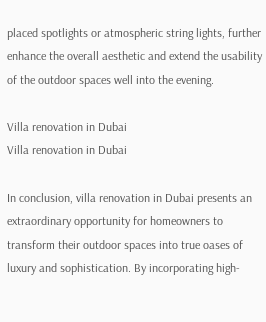placed spotlights or atmospheric string lights, further enhance the overall aesthetic and extend the usability of the outdoor spaces well into the evening.

Villa renovation in Dubai
Villa renovation in Dubai

In conclusion, villa renovation in Dubai presents an extraordinary opportunity for homeowners to transform their outdoor spaces into true oases of luxury and sophistication. By incorporating high-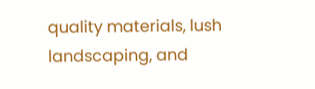quality materials, lush landscaping, and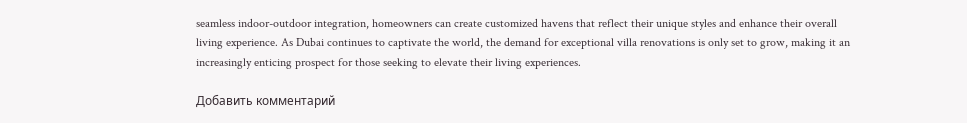seamless indoor-outdoor integration, homeowners can create customized havens that reflect their unique styles and enhance their overall living experience. As Dubai continues to captivate the world, the demand for exceptional villa renovations is only set to grow, making it an increasingly enticing prospect for those seeking to elevate their living experiences.

Добавить комментарий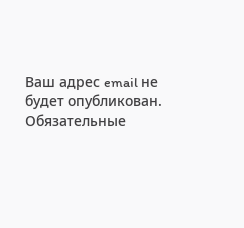Ваш адрес email не будет опубликован. Обязательные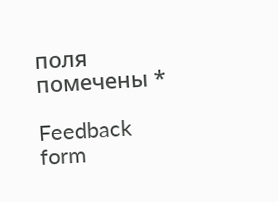поля помечены *

Feedback form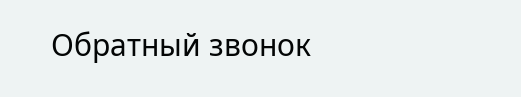Обратный звонок